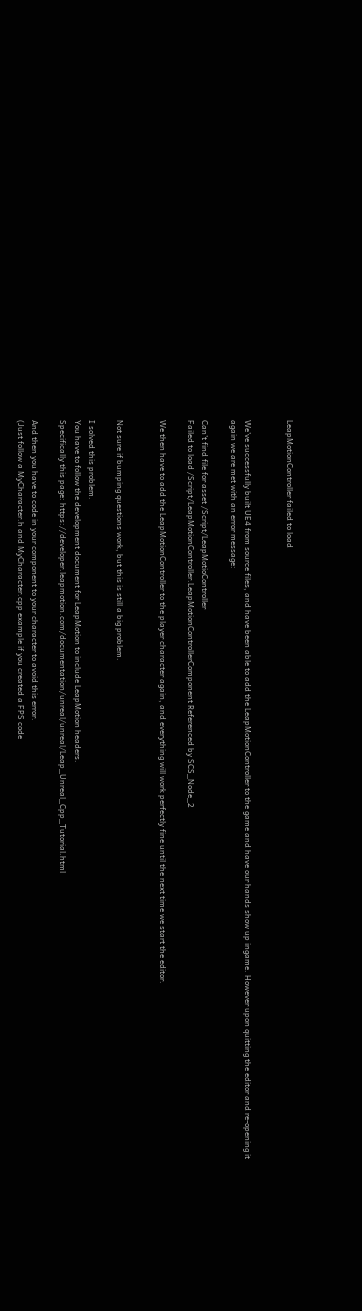LeapMotionController failed to load


We’ve successfully built UE4 from source files, and have been able to add the LeapMotionController to the game and have our hands show up ingame. However upon quitting the editor and re-opening it again we are met with an error message:

Can’t find file for asset /Script/LeapMotioController
Failed to load /Script/LeapMotionController.LeapMotionControllerComponent Referenced by SCS_Node_2

We then have to add the LeapMotionController to the player character again, and everything will work perfectly fine until the next time we start the editor.


Not sure if bumping questions work, but this is still a big problem.

I solved this problem.
You have to follow the development document for LeapMotion to include LeapMotion headers.
Specifically this page: https://developer.leapmotion.com/documentation/unreal/unreal/Leap_Unreal_Cpp_Tutorial.html

And then you have to code in your component to your character to avoid this error.
(Just follow a MyCharacter.h and MyCharacter.cpp example if you created a FPS code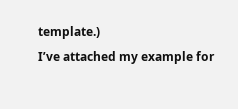template.)
I’ve attached my example for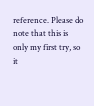reference. Please do note that this is only my first try, so it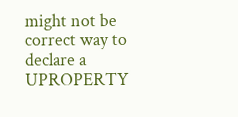might not be correct way to declare a UPROPERTY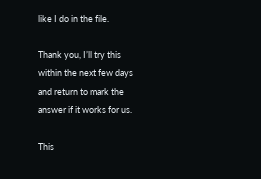like I do in the file.

Thank you, I’ll try this within the next few days and return to mark the answer if it works for us.

This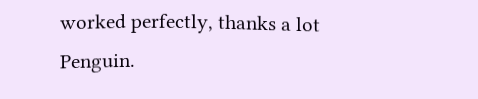worked perfectly, thanks a lot Penguin.